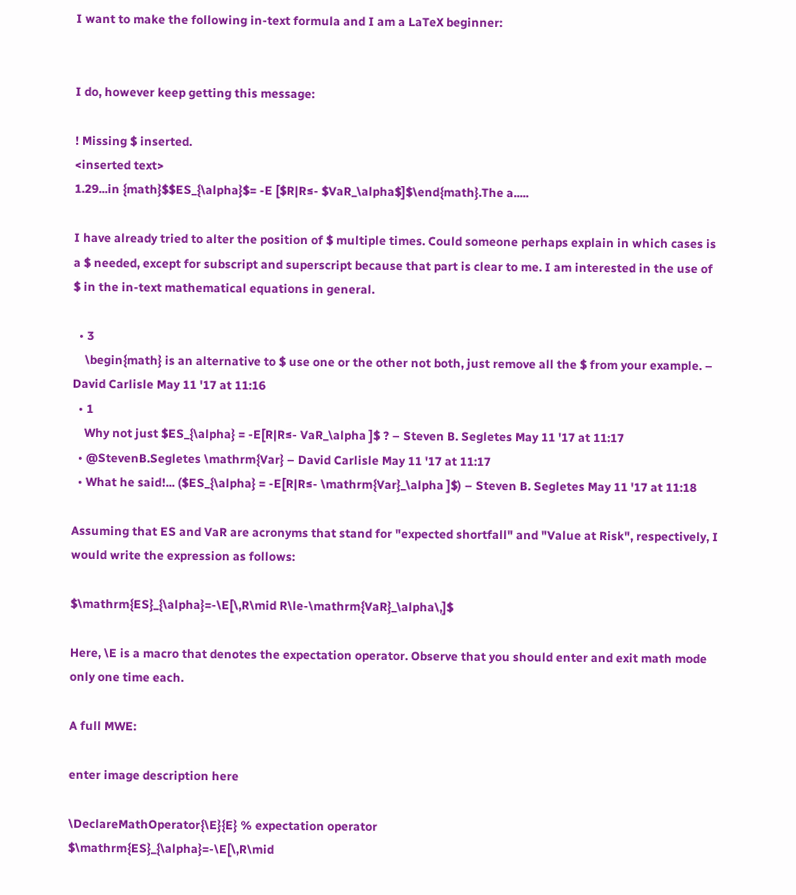I want to make the following in-text formula and I am a LaTeX beginner:


I do, however keep getting this message:

! Missing $ inserted.
<inserted text>
1.29...in {math}$$ES_{\alpha}$= -E [$R|R≤- $VaR_\alpha$]$\end{math}.The a.....

I have already tried to alter the position of $ multiple times. Could someone perhaps explain in which cases is a $ needed, except for subscript and superscript because that part is clear to me. I am interested in the use of $ in the in-text mathematical equations in general.

  • 3
    \begin{math} is an alternative to $ use one or the other not both, just remove all the $ from your example. – David Carlisle May 11 '17 at 11:16
  • 1
    Why not just $ES_{\alpha} = -E[R|R≤- VaR_\alpha ]$ ? – Steven B. Segletes May 11 '17 at 11:17
  • @StevenB.Segletes \mathrm{Var} – David Carlisle May 11 '17 at 11:17
  • What he said!... ($ES_{\alpha} = -E[R|R≤- \mathrm{Var}_\alpha ]$) – Steven B. Segletes May 11 '17 at 11:18

Assuming that ES and VaR are acronyms that stand for "expected shortfall" and "Value at Risk", respectively, I would write the expression as follows:

$\mathrm{ES}_{\alpha}=-\E[\,R\mid R\le-\mathrm{VaR}_\alpha\,]$

Here, \E is a macro that denotes the expectation operator. Observe that you should enter and exit math mode only one time each.

A full MWE:

enter image description here

\DeclareMathOperator{\E}{E} % expectation operator
$\mathrm{ES}_{\alpha}=-\E[\,R\mid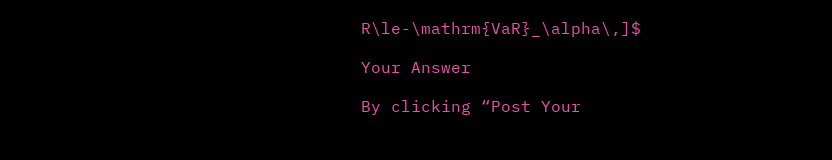R\le-\mathrm{VaR}_\alpha\,]$

Your Answer

By clicking “Post Your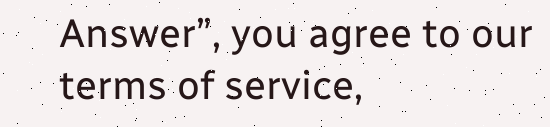Answer”, you agree to our terms of service,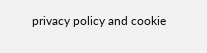privacy policy and cookie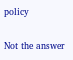policy

Not the answer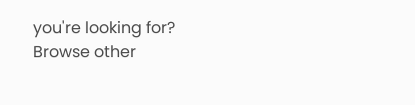you're looking for? Browse other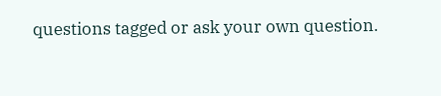questions tagged or ask your own question.